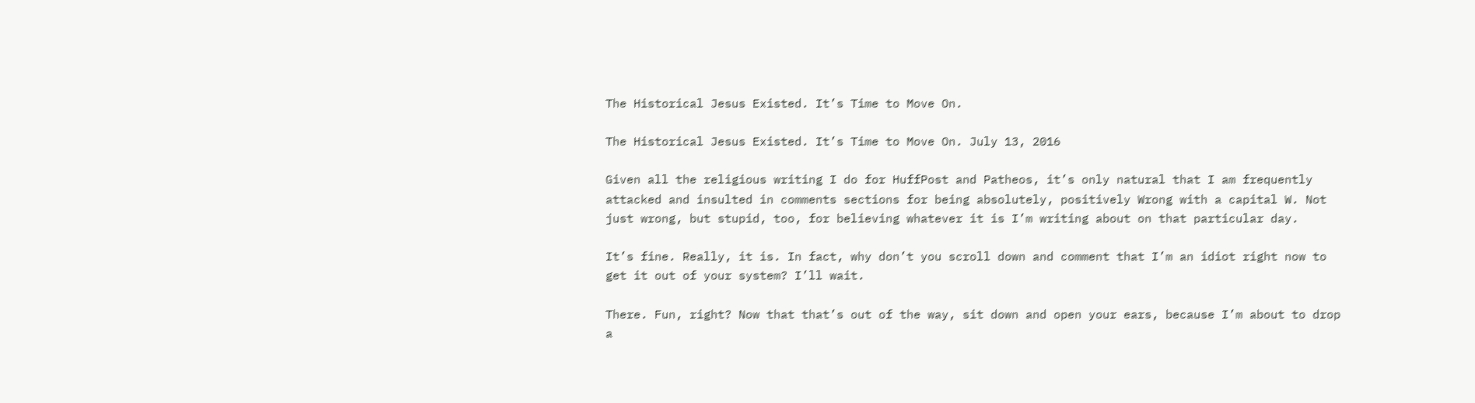The Historical Jesus Existed. It’s Time to Move On.

The Historical Jesus Existed. It’s Time to Move On. July 13, 2016

Given all the religious writing I do for HuffPost and Patheos, it’s only natural that I am frequently attacked and insulted in comments sections for being absolutely, positively Wrong with a capital W. Not just wrong, but stupid, too, for believing whatever it is I’m writing about on that particular day.

It’s fine. Really, it is. In fact, why don’t you scroll down and comment that I’m an idiot right now to get it out of your system? I’ll wait.

There. Fun, right? Now that that’s out of the way, sit down and open your ears, because I’m about to drop a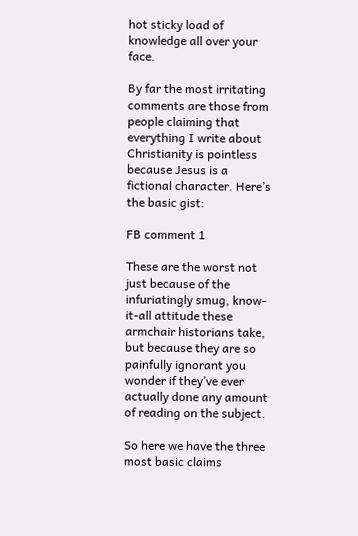hot sticky load of knowledge all over your face.

By far the most irritating comments are those from people claiming that everything I write about Christianity is pointless because Jesus is a fictional character. Here’s the basic gist:

FB comment 1

These are the worst not just because of the infuriatingly smug, know-it-all attitude these armchair historians take, but because they are so painfully ignorant you wonder if they’ve ever actually done any amount of reading on the subject.

So here we have the three most basic claims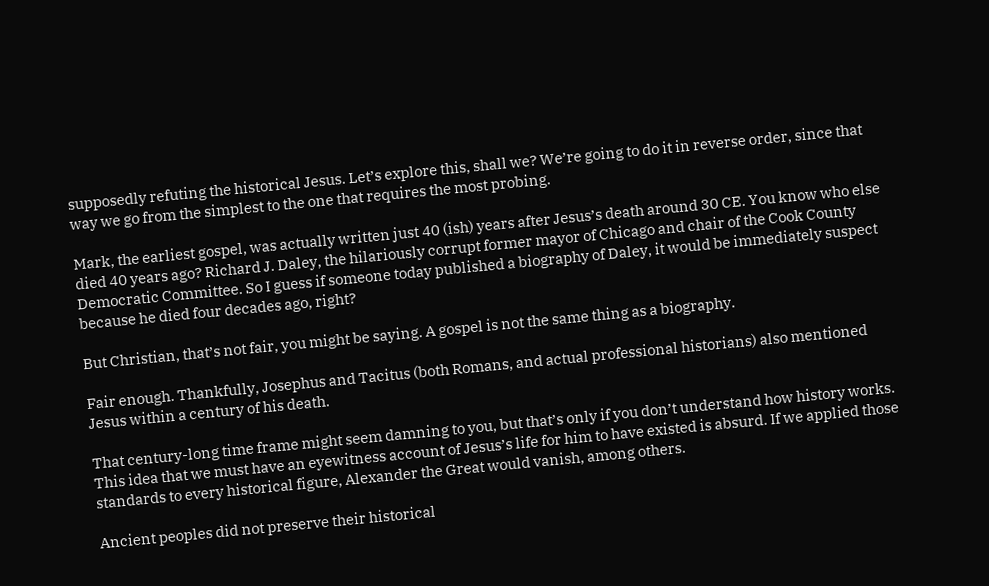supposedly refuting the historical Jesus. Let’s explore this, shall we? We’re going to do it in reverse order, since that way we go from the simplest to the one that requires the most probing.

Mark, the earliest gospel, was actually written just 40 (ish) years after Jesus’s death around 30 CE. You know who else died 40 years ago? Richard J. Daley, the hilariously corrupt former mayor of Chicago and chair of the Cook County Democratic Committee. So I guess if someone today published a biography of Daley, it would be immediately suspect because he died four decades ago, right?

But Christian, that’s not fair, you might be saying. A gospel is not the same thing as a biography.

Fair enough. Thankfully, Josephus and Tacitus (both Romans, and actual professional historians) also mentioned Jesus within a century of his death.

That century-long time frame might seem damning to you, but that’s only if you don’t understand how history works. This idea that we must have an eyewitness account of Jesus’s life for him to have existed is absurd. If we applied those standards to every historical figure, Alexander the Great would vanish, among others.

Ancient peoples did not preserve their historical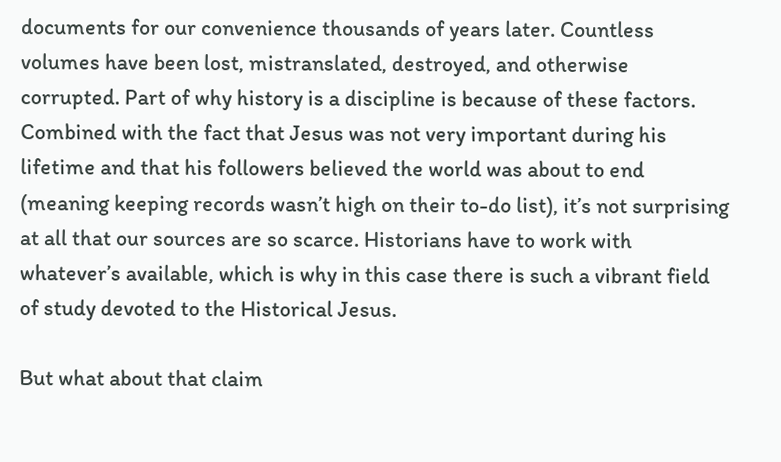documents for our convenience thousands of years later. Countless volumes have been lost, mistranslated, destroyed, and otherwise corrupted. Part of why history is a discipline is because of these factors. Combined with the fact that Jesus was not very important during his lifetime and that his followers believed the world was about to end (meaning keeping records wasn’t high on their to-do list), it’s not surprising at all that our sources are so scarce. Historians have to work with whatever’s available, which is why in this case there is such a vibrant field of study devoted to the Historical Jesus.

But what about that claim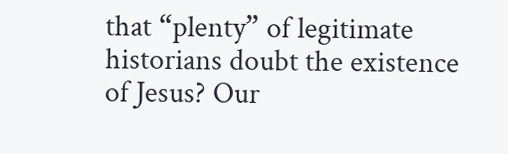that “plenty” of legitimate historians doubt the existence of Jesus? Our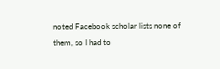noted Facebook scholar lists none of them, so I had to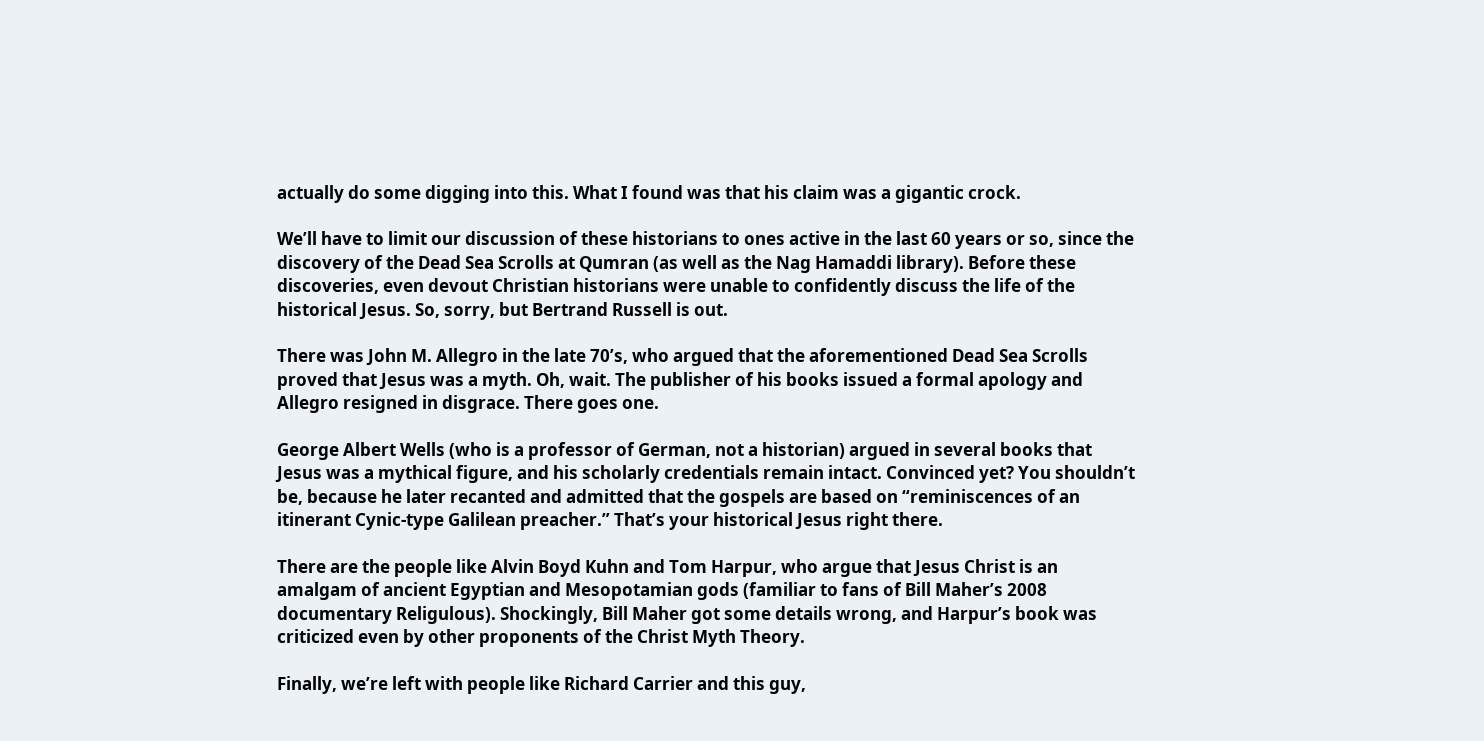actually do some digging into this. What I found was that his claim was a gigantic crock.

We’ll have to limit our discussion of these historians to ones active in the last 60 years or so, since the discovery of the Dead Sea Scrolls at Qumran (as well as the Nag Hamaddi library). Before these discoveries, even devout Christian historians were unable to confidently discuss the life of the historical Jesus. So, sorry, but Bertrand Russell is out.

There was John M. Allegro in the late 70’s, who argued that the aforementioned Dead Sea Scrolls proved that Jesus was a myth. Oh, wait. The publisher of his books issued a formal apology and Allegro resigned in disgrace. There goes one.

George Albert Wells (who is a professor of German, not a historian) argued in several books that Jesus was a mythical figure, and his scholarly credentials remain intact. Convinced yet? You shouldn’t be, because he later recanted and admitted that the gospels are based on “reminiscences of an itinerant Cynic-type Galilean preacher.” That’s your historical Jesus right there.

There are the people like Alvin Boyd Kuhn and Tom Harpur, who argue that Jesus Christ is an amalgam of ancient Egyptian and Mesopotamian gods (familiar to fans of Bill Maher’s 2008 documentary Religulous). Shockingly, Bill Maher got some details wrong, and Harpur’s book was criticized even by other proponents of the Christ Myth Theory.

Finally, we’re left with people like Richard Carrier and this guy,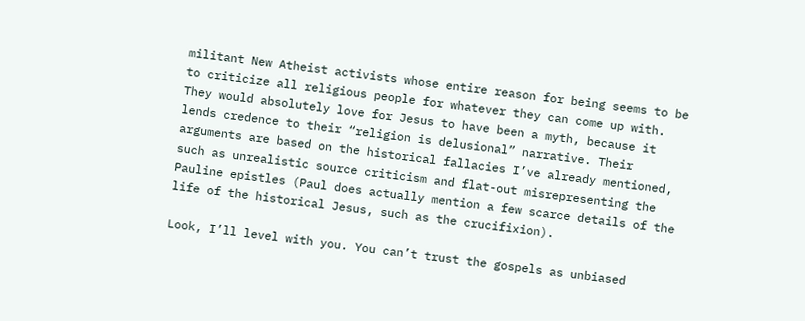militant New Atheist activists whose entire reason for being seems to be to criticize all religious people for whatever they can come up with. They would absolutely love for Jesus to have been a myth, because it lends credence to their “religion is delusional” narrative. Their arguments are based on the historical fallacies I’ve already mentioned, such as unrealistic source criticism and flat-out misrepresenting the Pauline epistles (Paul does actually mention a few scarce details of the life of the historical Jesus, such as the crucifixion).

Look, I’ll level with you. You can’t trust the gospels as unbiased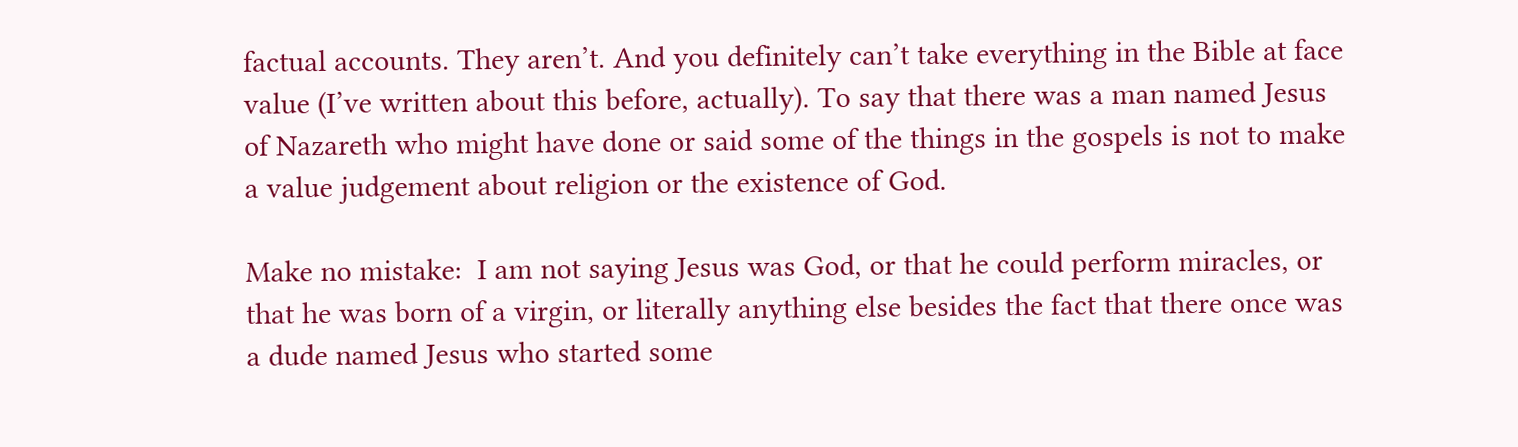factual accounts. They aren’t. And you definitely can’t take everything in the Bible at face value (I’ve written about this before, actually). To say that there was a man named Jesus of Nazareth who might have done or said some of the things in the gospels is not to make a value judgement about religion or the existence of God.

Make no mistake:  I am not saying Jesus was God, or that he could perform miracles, or that he was born of a virgin, or literally anything else besides the fact that there once was a dude named Jesus who started some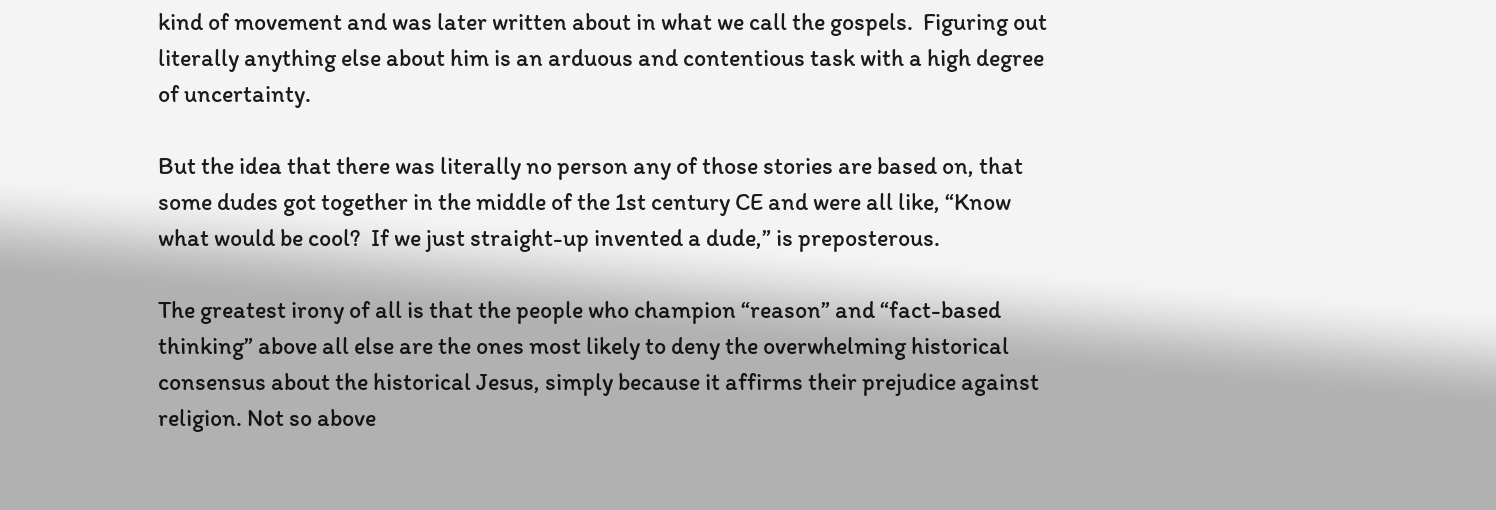kind of movement and was later written about in what we call the gospels.  Figuring out literally anything else about him is an arduous and contentious task with a high degree of uncertainty.

But the idea that there was literally no person any of those stories are based on, that some dudes got together in the middle of the 1st century CE and were all like, “Know what would be cool?  If we just straight-up invented a dude,” is preposterous.

The greatest irony of all is that the people who champion “reason” and “fact-based thinking” above all else are the ones most likely to deny the overwhelming historical consensus about the historical Jesus, simply because it affirms their prejudice against religion. Not so above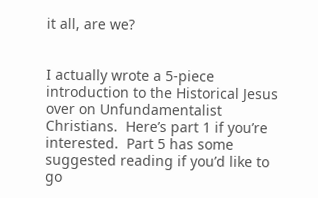it all, are we?


I actually wrote a 5-piece introduction to the Historical Jesus over on Unfundamentalist Christians.  Here’s part 1 if you’re interested.  Part 5 has some suggested reading if you’d like to go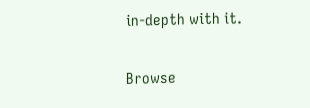in-depth with it.


Browse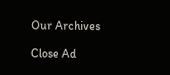Our Archives

Close Ad